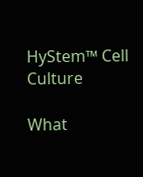HyStem™ Cell Culture

What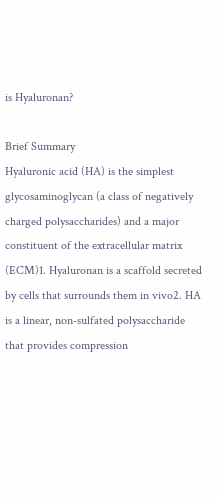is Hyaluronan?

Brief Summary
Hyaluronic acid (HA) is the simplest glycosaminoglycan (a class of negatively charged polysaccharides) and a major constituent of the extracellular matrix (ECM)1. Hyaluronan is a scaffold secreted by cells that surrounds them in vivo2. HA is a linear, non-sulfated polysaccharide that provides compression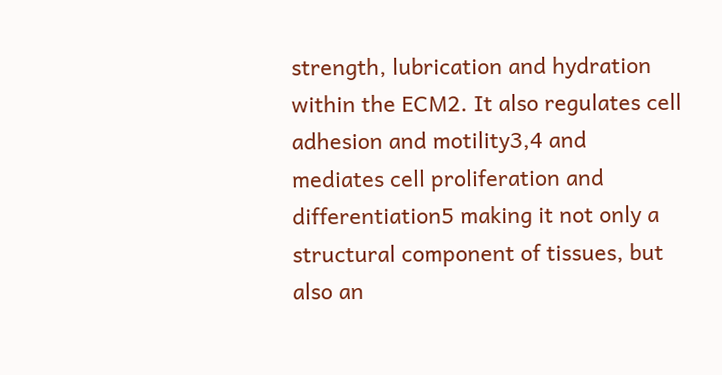strength, lubrication and hydration within the ECM2. It also regulates cell adhesion and motility3,4 and mediates cell proliferation and differentiation5 making it not only a structural component of tissues, but also an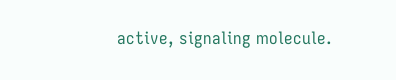active, signaling molecule.